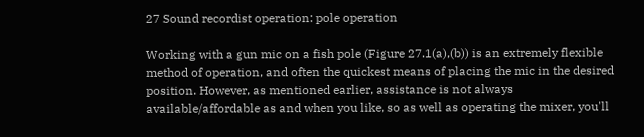27 Sound recordist operation: pole operation

Working with a gun mic on a fish pole (Figure 27.1(a),(b)) is an extremely flexible method of operation, and often the quickest means of placing the mic in the desired position. However, as mentioned earlier, assistance is not always available/affordable as and when you like, so as well as operating the mixer, you'll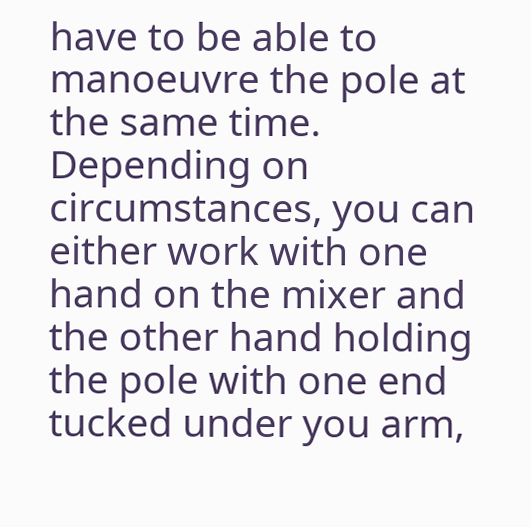have to be able to manoeuvre the pole at the same time. Depending on circumstances, you can either work with one hand on the mixer and the other hand holding the pole with one end tucked under you arm,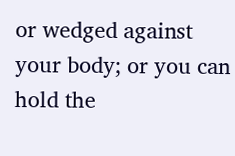or wedged against your body; or you can hold the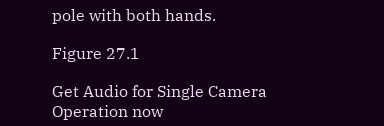pole with both hands.

Figure 27.1

Get Audio for Single Camera Operation now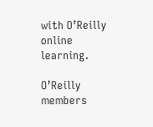with O’Reilly online learning.

O’Reilly members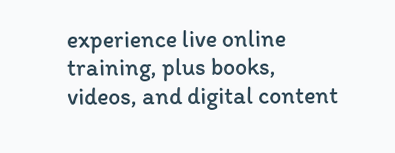experience live online training, plus books, videos, and digital content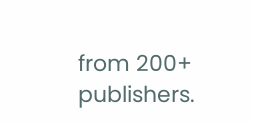from 200+ publishers.